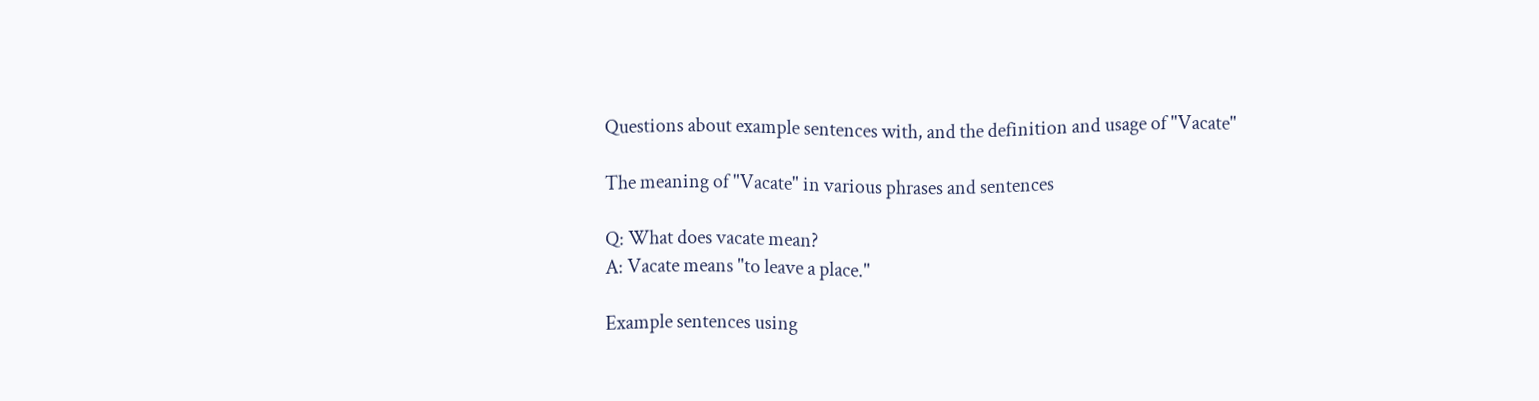Questions about example sentences with, and the definition and usage of "Vacate"

The meaning of "Vacate" in various phrases and sentences

Q: What does vacate mean?
A: Vacate means "to leave a place."

Example sentences using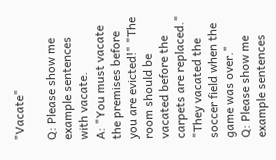"Vacate"

Q: Please show me example sentences with vacate.
A: "You must vacate the premises before you are evicted!" "The room should be vacated before the carpets are replaced." "They vacated the soccer field when the game was over."
Q: Please show me example sentences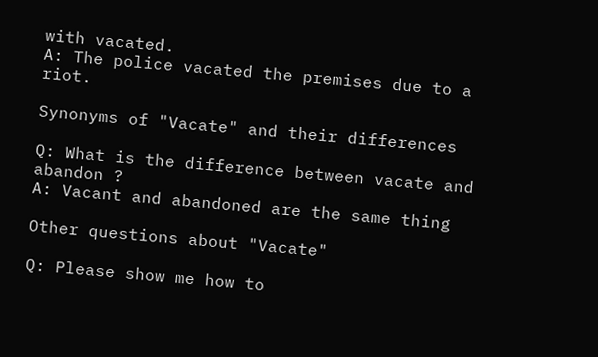with vacated.
A: The police vacated the premises due to a riot.

Synonyms of "Vacate" and their differences

Q: What is the difference between vacate and abandon ?
A: Vacant and abandoned are the same thing

Other questions about "Vacate"

Q: Please show me how to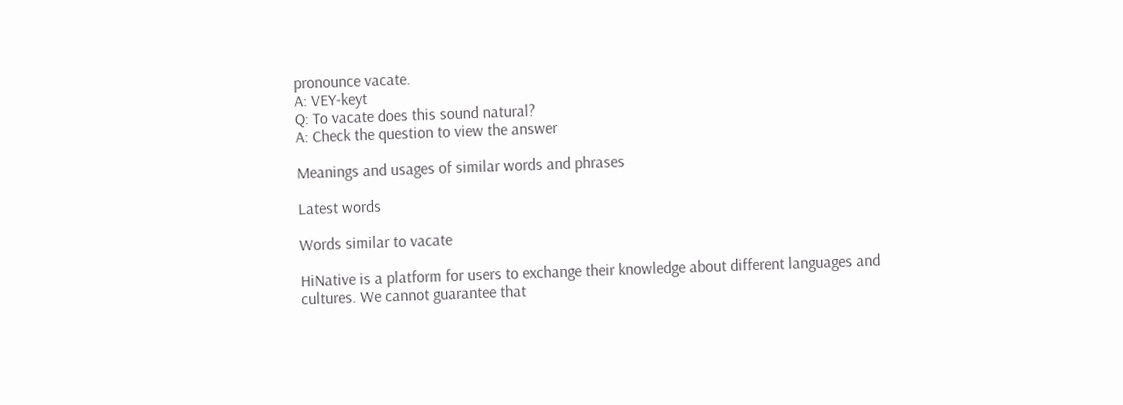pronounce vacate.
A: VEY-keyt
Q: To vacate does this sound natural?
A: Check the question to view the answer

Meanings and usages of similar words and phrases

Latest words

Words similar to vacate

HiNative is a platform for users to exchange their knowledge about different languages and cultures. We cannot guarantee that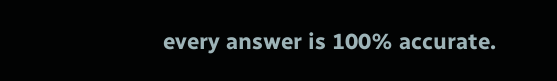every answer is 100% accurate.